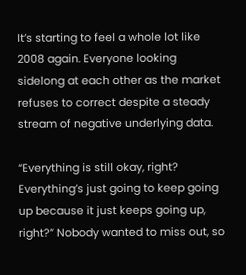It’s starting to feel a whole lot like 2008 again. Everyone looking sidelong at each other as the market refuses to correct despite a steady stream of negative underlying data.

“Everything is still okay, right? Everything’s just going to keep going up because it just keeps going up, right?” Nobody wanted to miss out, so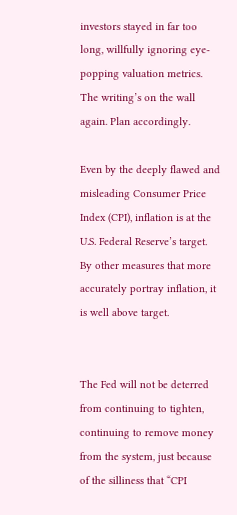investors stayed in far too long, willfully ignoring eye-popping valuation metrics. The writing’s on the wall again. Plan accordingly.

Even by the deeply flawed and misleading Consumer Price Index (CPI), inflation is at the U.S. Federal Reserve’s target. By other measures that more accurately portray inflation, it is well above target.


The Fed will not be deterred from continuing to tighten, continuing to remove money from the system, just because of the silliness that “CPI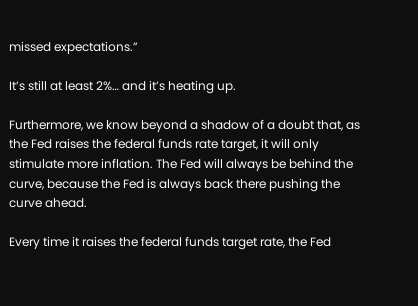missed expectations.”

It’s still at least 2%… and it’s heating up.

Furthermore, we know beyond a shadow of a doubt that, as the Fed raises the federal funds rate target, it will only stimulate more inflation. The Fed will always be behind the curve, because the Fed is always back there pushing the curve ahead.

Every time it raises the federal funds target rate, the Fed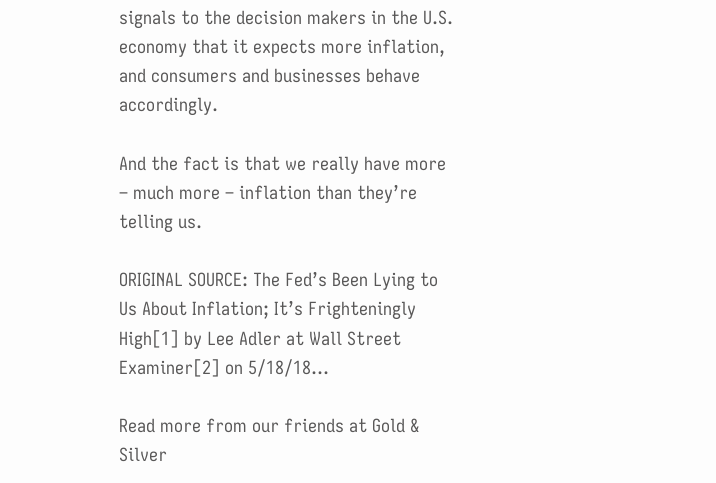signals to the decision makers in the U.S. economy that it expects more inflation, and consumers and businesses behave accordingly.

And the fact is that we really have more – much more – inflation than they’re telling us.

ORIGINAL SOURCE: The Fed’s Been Lying to Us About Inflation; It’s Frighteningly High[1] by Lee Adler at Wall Street Examiner[2] on 5/18/18...

Read more from our friends at Gold & Silver